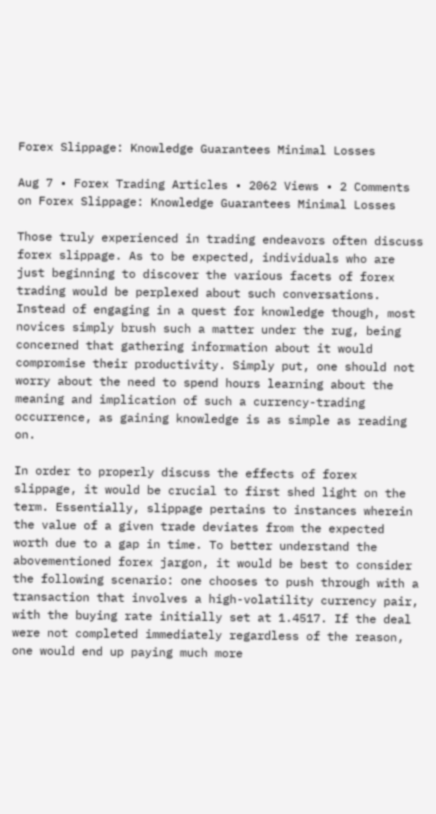Forex Slippage: Knowledge Guarantees Minimal Losses

Aug 7 • Forex Trading Articles • 2062 Views • 2 Comments on Forex Slippage: Knowledge Guarantees Minimal Losses

Those truly experienced in trading endeavors often discuss forex slippage. As to be expected, individuals who are just beginning to discover the various facets of forex trading would be perplexed about such conversations. Instead of engaging in a quest for knowledge though, most novices simply brush such a matter under the rug, being concerned that gathering information about it would compromise their productivity. Simply put, one should not worry about the need to spend hours learning about the meaning and implication of such a currency-trading occurrence, as gaining knowledge is as simple as reading on.

In order to properly discuss the effects of forex slippage, it would be crucial to first shed light on the term. Essentially, slippage pertains to instances wherein the value of a given trade deviates from the expected worth due to a gap in time. To better understand the abovementioned forex jargon, it would be best to consider the following scenario: one chooses to push through with a transaction that involves a high-volatility currency pair, with the buying rate initially set at 1.4517. If the deal were not completed immediately regardless of the reason, one would end up paying much more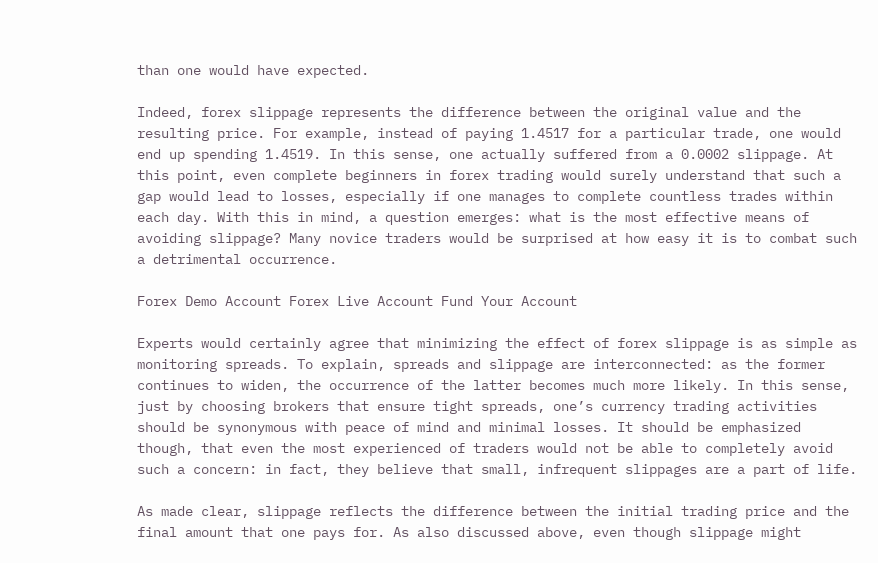than one would have expected.

Indeed, forex slippage represents the difference between the original value and the resulting price. For example, instead of paying 1.4517 for a particular trade, one would end up spending 1.4519. In this sense, one actually suffered from a 0.0002 slippage. At this point, even complete beginners in forex trading would surely understand that such a gap would lead to losses, especially if one manages to complete countless trades within each day. With this in mind, a question emerges: what is the most effective means of avoiding slippage? Many novice traders would be surprised at how easy it is to combat such a detrimental occurrence.

Forex Demo Account Forex Live Account Fund Your Account

Experts would certainly agree that minimizing the effect of forex slippage is as simple as monitoring spreads. To explain, spreads and slippage are interconnected: as the former continues to widen, the occurrence of the latter becomes much more likely. In this sense, just by choosing brokers that ensure tight spreads, one’s currency trading activities should be synonymous with peace of mind and minimal losses. It should be emphasized though, that even the most experienced of traders would not be able to completely avoid such a concern: in fact, they believe that small, infrequent slippages are a part of life.

As made clear, slippage reflects the difference between the initial trading price and the final amount that one pays for. As also discussed above, even though slippage might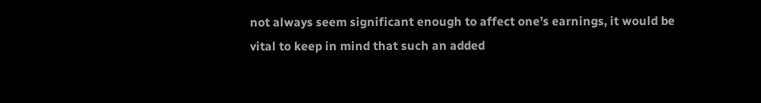not always seem significant enough to affect one’s earnings, it would be vital to keep in mind that such an added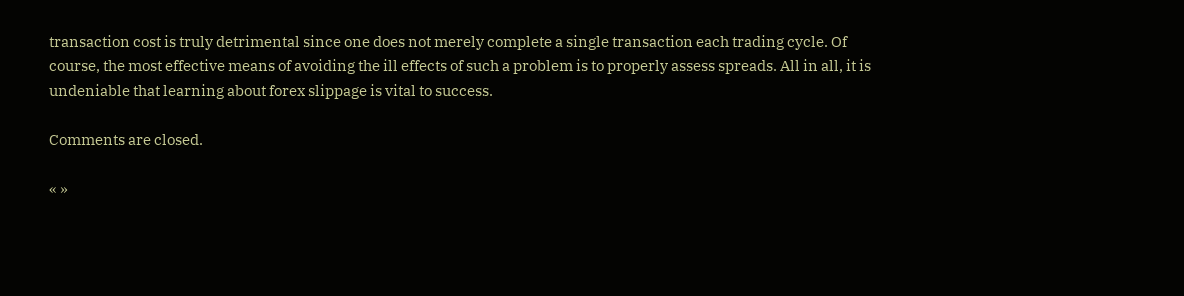transaction cost is truly detrimental since one does not merely complete a single transaction each trading cycle. Of course, the most effective means of avoiding the ill effects of such a problem is to properly assess spreads. All in all, it is undeniable that learning about forex slippage is vital to success.

Comments are closed.

« »